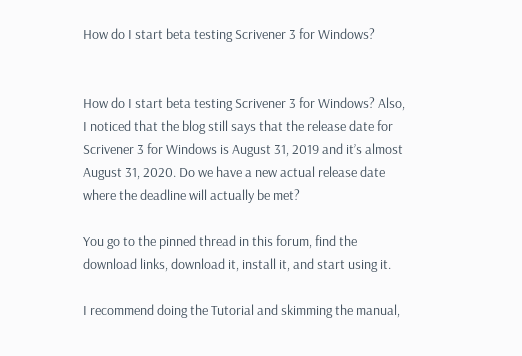How do I start beta testing Scrivener 3 for Windows?


How do I start beta testing Scrivener 3 for Windows? Also, I noticed that the blog still says that the release date for Scrivener 3 for Windows is August 31, 2019 and it’s almost August 31, 2020. Do we have a new actual release date where the deadline will actually be met?

You go to the pinned thread in this forum, find the download links, download it, install it, and start using it.

I recommend doing the Tutorial and skimming the manual,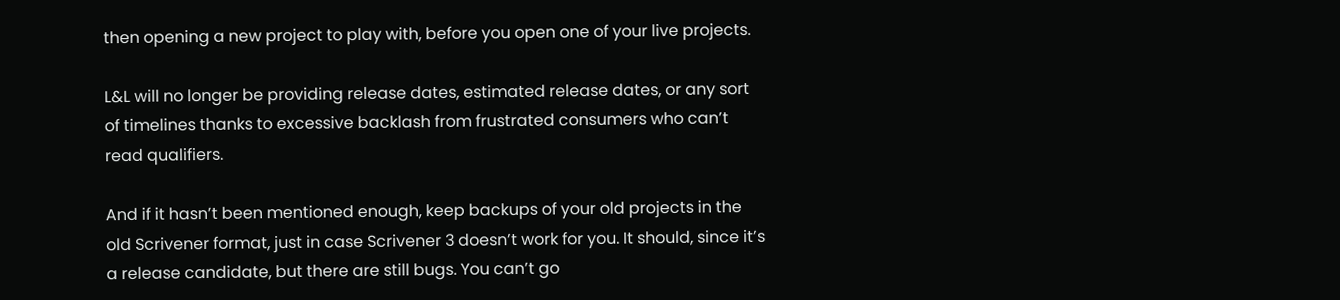then opening a new project to play with, before you open one of your live projects.

L&L will no longer be providing release dates, estimated release dates, or any sort of timelines thanks to excessive backlash from frustrated consumers who can’t read qualifiers.

And if it hasn’t been mentioned enough, keep backups of your old projects in the old Scrivener format, just in case Scrivener 3 doesn’t work for you. It should, since it’s a release candidate, but there are still bugs. You can’t go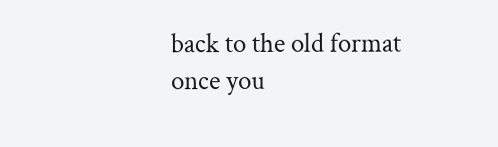back to the old format once you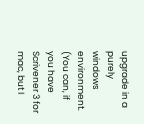upgrade in a purely windows environment. (You can, if you have Scrivener 3 for mac, but I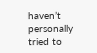haven’t personally tried to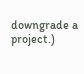downgrade a project.)